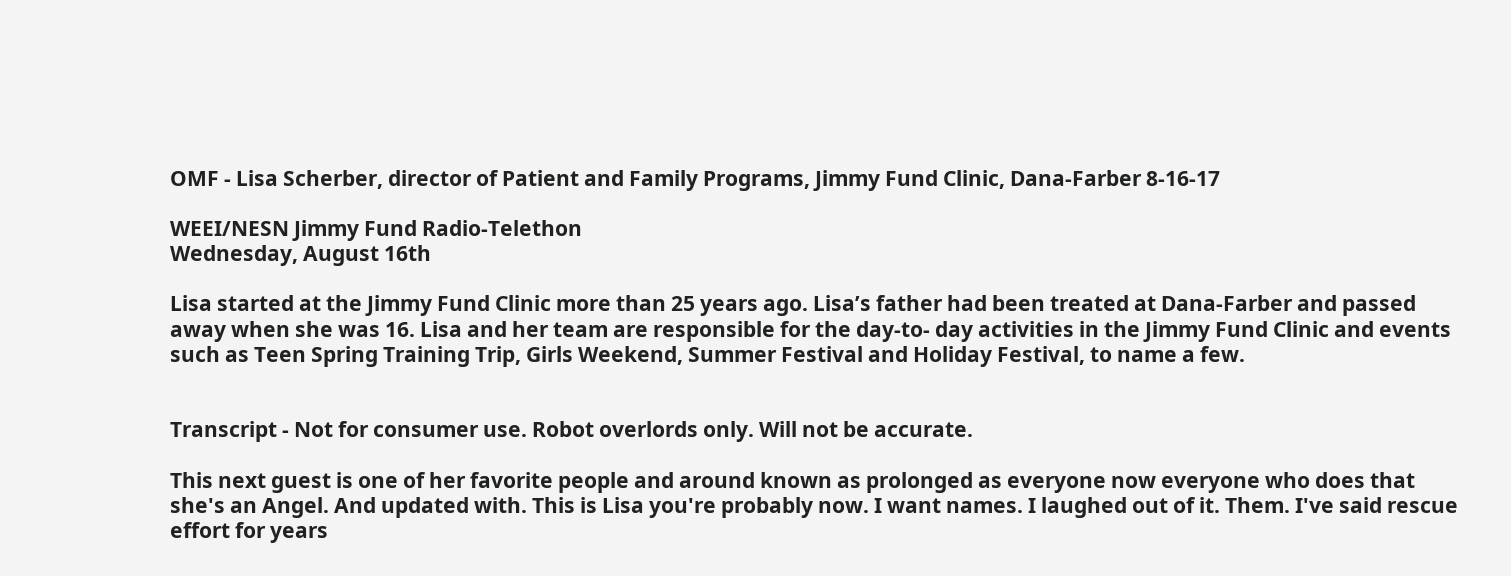OMF - Lisa Scherber, director of Patient and Family Programs, Jimmy Fund Clinic, Dana-Farber 8-16-17

WEEI/NESN Jimmy Fund Radio-Telethon
Wednesday, August 16th

Lisa started at the Jimmy Fund Clinic more than 25 years ago. Lisa’s father had been treated at Dana-Farber and passed away when she was 16. Lisa and her team are responsible for the day-to- day activities in the Jimmy Fund Clinic and events such as Teen Spring Training Trip, Girls Weekend, Summer Festival and Holiday Festival, to name a few.


Transcript - Not for consumer use. Robot overlords only. Will not be accurate.

This next guest is one of her favorite people and around known as prolonged as everyone now everyone who does that she's an Angel. And updated with. This is Lisa you're probably now. I want names. I laughed out of it. Them. I've said rescue effort for years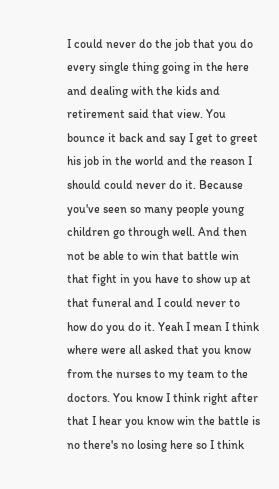I could never do the job that you do every single thing going in the here and dealing with the kids and retirement said that view. You bounce it back and say I get to greet his job in the world and the reason I should could never do it. Because you've seen so many people young children go through well. And then not be able to win that battle win that fight in you have to show up at that funeral and I could never to how do you do it. Yeah I mean I think where were all asked that you know from the nurses to my team to the doctors. You know I think right after that I hear you know win the battle is no there's no losing here so I think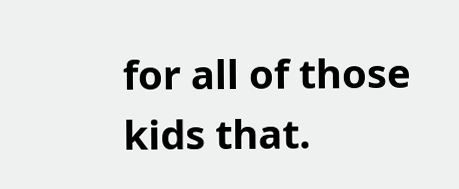for all of those kids that.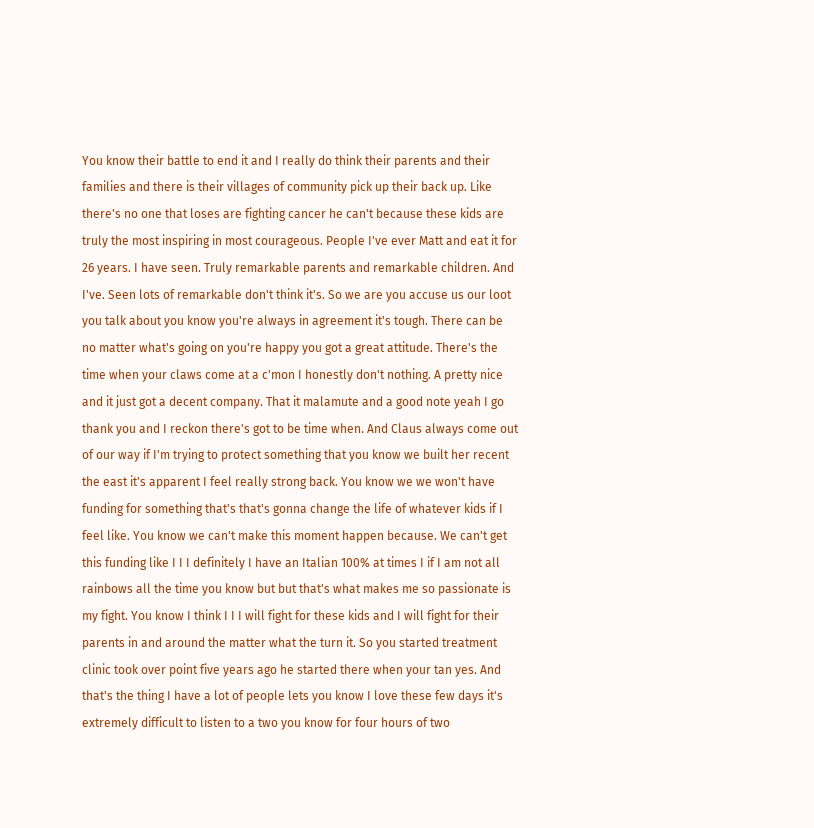You know their battle to end it and I really do think their parents and their families and there is their villages of community pick up their back up. Like there's no one that loses are fighting cancer he can't because these kids are truly the most inspiring in most courageous. People I've ever Matt and eat it for 26 years. I have seen. Truly remarkable parents and remarkable children. And I've. Seen lots of remarkable don't think it's. So we are you accuse us our loot you talk about you know you're always in agreement it's tough. There can be no matter what's going on you're happy you got a great attitude. There's the time when your claws come at a c'mon I honestly don't nothing. A pretty nice and it just got a decent company. That it malamute and a good note yeah I go thank you and I reckon there's got to be time when. And Claus always come out of our way if I'm trying to protect something that you know we built her recent the east it's apparent I feel really strong back. You know we we won't have funding for something that's that's gonna change the life of whatever kids if I feel like. You know we can't make this moment happen because. We can't get this funding like I I I definitely I have an Italian 100% at times I if I am not all rainbows all the time you know but but that's what makes me so passionate is my fight. You know I think I I I will fight for these kids and I will fight for their parents in and around the matter what the turn it. So you started treatment clinic took over point five years ago he started there when your tan yes. And that's the thing I have a lot of people lets you know I love these few days it's extremely difficult to listen to a two you know for four hours of two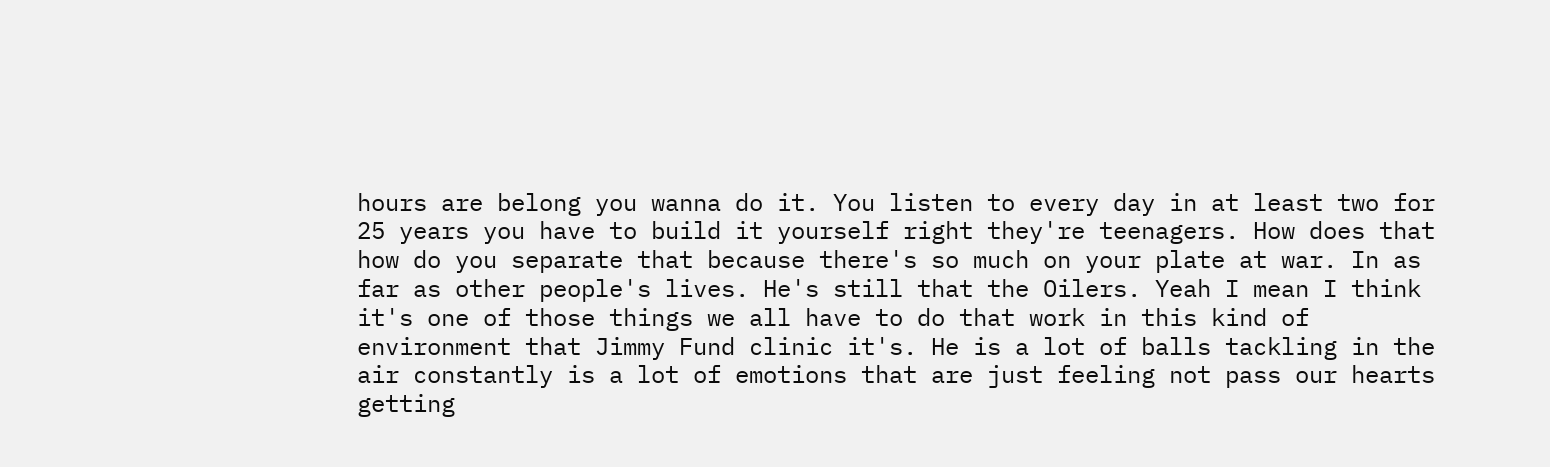hours are belong you wanna do it. You listen to every day in at least two for 25 years you have to build it yourself right they're teenagers. How does that how do you separate that because there's so much on your plate at war. In as far as other people's lives. He's still that the Oilers. Yeah I mean I think it's one of those things we all have to do that work in this kind of environment that Jimmy Fund clinic it's. He is a lot of balls tackling in the air constantly is a lot of emotions that are just feeling not pass our hearts getting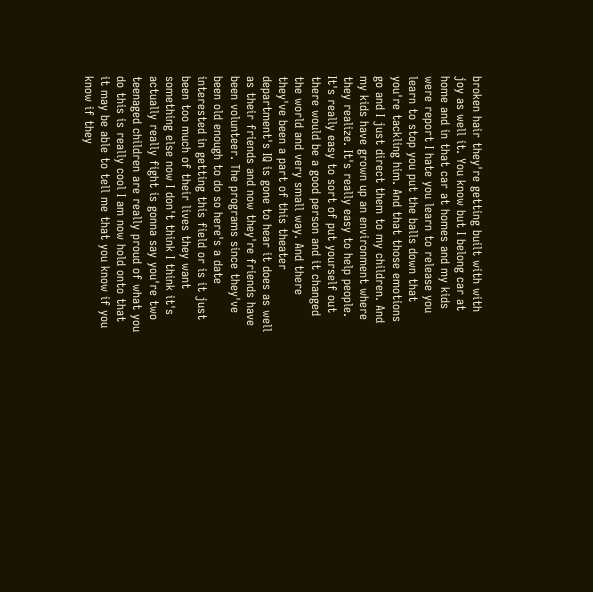broken hair they're getting built with with joy as well it. You know but I belong car at home and in that car at homes and my kids were report I hate you learn to release you learn to stop you put the balls down that you're tackling him. And that those emotions go and I just direct them to my children. And my kids have grown up an environment where they realize. It's really easy to help people. It's really easy to sort of put yourself out there would be a good person and it changed the world and very small way. And there they've been a part of this theater department's IQ is gone to hear it does as well as their friends and now they're friends have been volunteer. The programs since they've been old enough to do so here's a date interested in getting this field or is it just been too much of their lives they want something else now I don't think I think it's actually really fight is gonna say you're two teenaged children are really proud of what you do this is really cool I am now hold onto that it may be able to tell me that you know if you know if they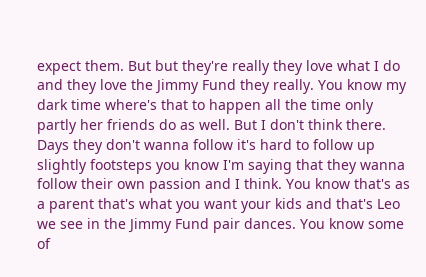expect them. But but they're really they love what I do and they love the Jimmy Fund they really. You know my dark time where's that to happen all the time only partly her friends do as well. But I don't think there. Days they don't wanna follow it's hard to follow up slightly footsteps you know I'm saying that they wanna follow their own passion and I think. You know that's as a parent that's what you want your kids and that's Leo we see in the Jimmy Fund pair dances. You know some of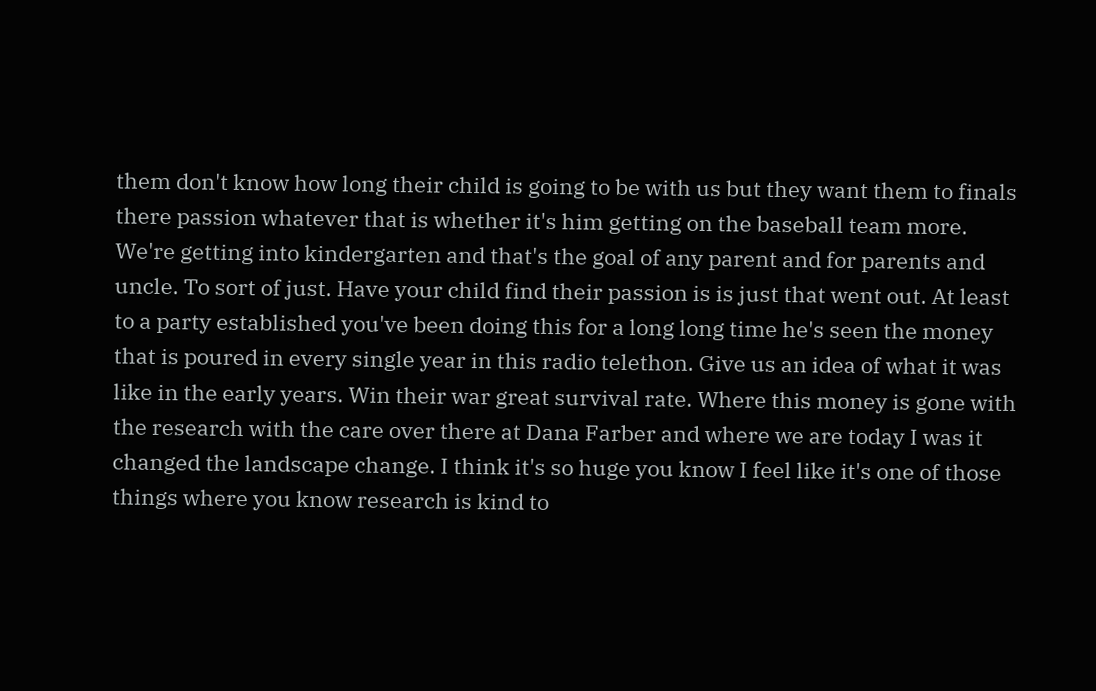them don't know how long their child is going to be with us but they want them to finals there passion whatever that is whether it's him getting on the baseball team more. We're getting into kindergarten and that's the goal of any parent and for parents and uncle. To sort of just. Have your child find their passion is is just that went out. At least to a party established you've been doing this for a long long time he's seen the money that is poured in every single year in this radio telethon. Give us an idea of what it was like in the early years. Win their war great survival rate. Where this money is gone with the research with the care over there at Dana Farber and where we are today I was it changed the landscape change. I think it's so huge you know I feel like it's one of those things where you know research is kind to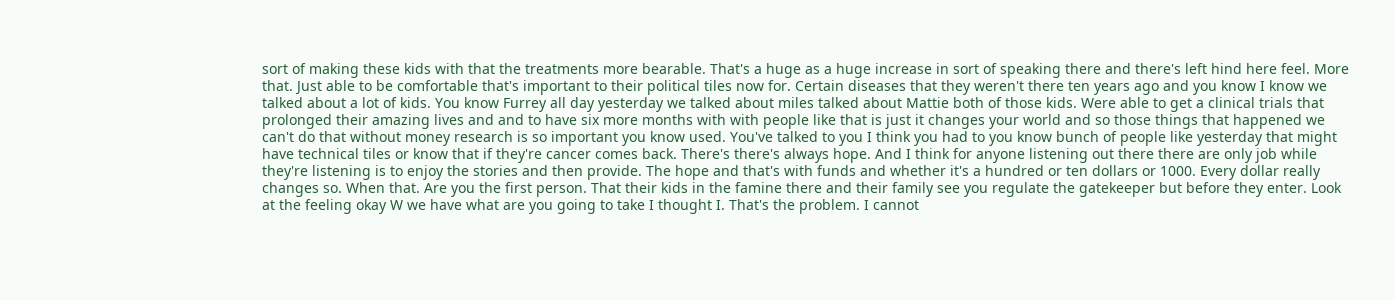sort of making these kids with that the treatments more bearable. That's a huge as a huge increase in sort of speaking there and there's left hind here feel. More that. Just able to be comfortable that's important to their political tiles now for. Certain diseases that they weren't there ten years ago and you know I know we talked about a lot of kids. You know Furrey all day yesterday we talked about miles talked about Mattie both of those kids. Were able to get a clinical trials that prolonged their amazing lives and and to have six more months with with people like that is just it changes your world and so those things that happened we can't do that without money research is so important you know used. You've talked to you I think you had to you know bunch of people like yesterday that might have technical tiles or know that if they're cancer comes back. There's there's always hope. And I think for anyone listening out there there are only job while they're listening is to enjoy the stories and then provide. The hope and that's with funds and whether it's a hundred or ten dollars or 1000. Every dollar really changes so. When that. Are you the first person. That their kids in the famine there and their family see you regulate the gatekeeper but before they enter. Look at the feeling okay W we have what are you going to take I thought I. That's the problem. I cannot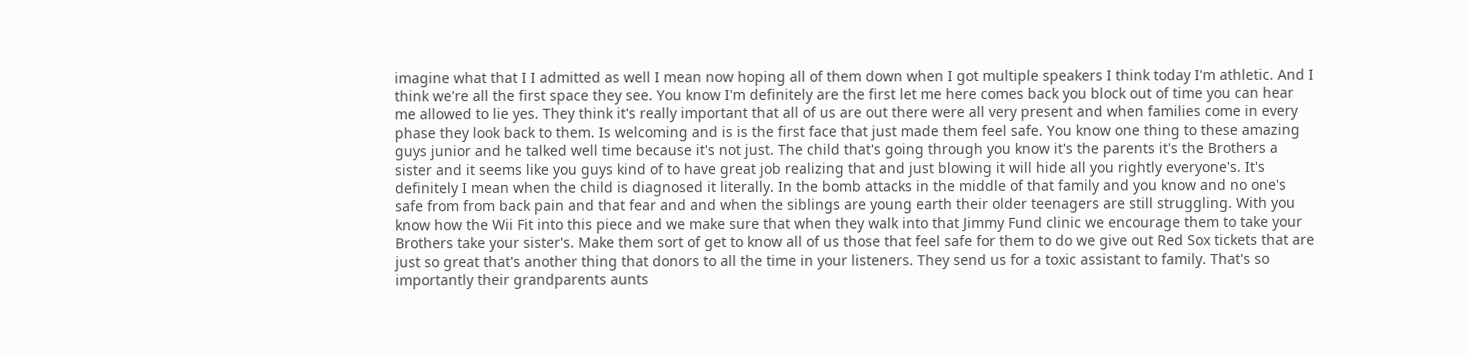imagine what that I I admitted as well I mean now hoping all of them down when I got multiple speakers I think today I'm athletic. And I think we're all the first space they see. You know I'm definitely are the first let me here comes back you block out of time you can hear me allowed to lie yes. They think it's really important that all of us are out there were all very present and when families come in every phase they look back to them. Is welcoming and is is the first face that just made them feel safe. You know one thing to these amazing guys junior and he talked well time because it's not just. The child that's going through you know it's the parents it's the Brothers a sister and it seems like you guys kind of to have great job realizing that and just blowing it will hide all you rightly everyone's. It's definitely I mean when the child is diagnosed it literally. In the bomb attacks in the middle of that family and you know and no one's safe from from back pain and that fear and and when the siblings are young earth their older teenagers are still struggling. With you know how the Wii Fit into this piece and we make sure that when they walk into that Jimmy Fund clinic we encourage them to take your Brothers take your sister's. Make them sort of get to know all of us those that feel safe for them to do we give out Red Sox tickets that are just so great that's another thing that donors to all the time in your listeners. They send us for a toxic assistant to family. That's so importantly their grandparents aunts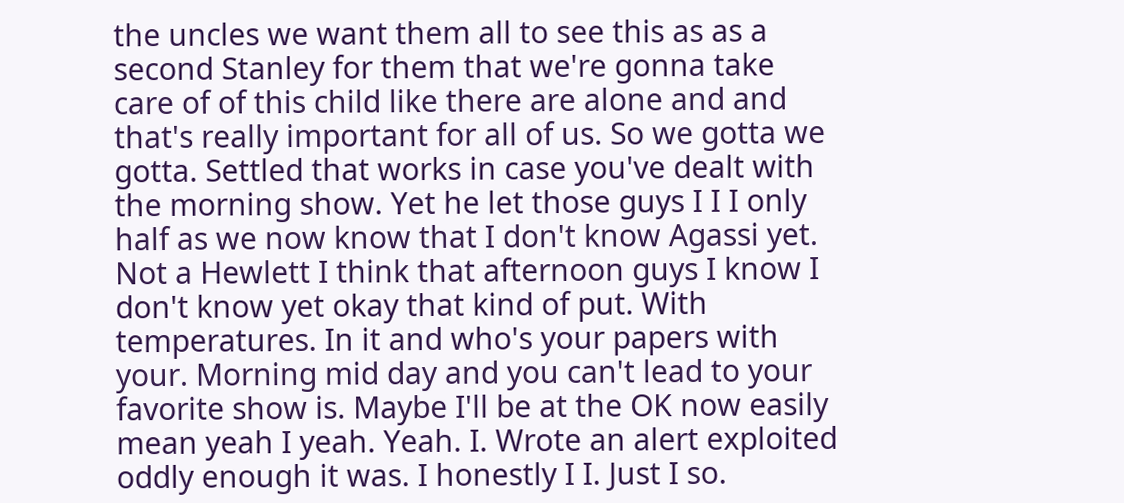the uncles we want them all to see this as as a second Stanley for them that we're gonna take care of of this child like there are alone and and that's really important for all of us. So we gotta we gotta. Settled that works in case you've dealt with the morning show. Yet he let those guys I I I only half as we now know that I don't know Agassi yet. Not a Hewlett I think that afternoon guys I know I don't know yet okay that kind of put. With temperatures. In it and who's your papers with your. Morning mid day and you can't lead to your favorite show is. Maybe I'll be at the OK now easily mean yeah I yeah. Yeah. I. Wrote an alert exploited oddly enough it was. I honestly I I. Just I so.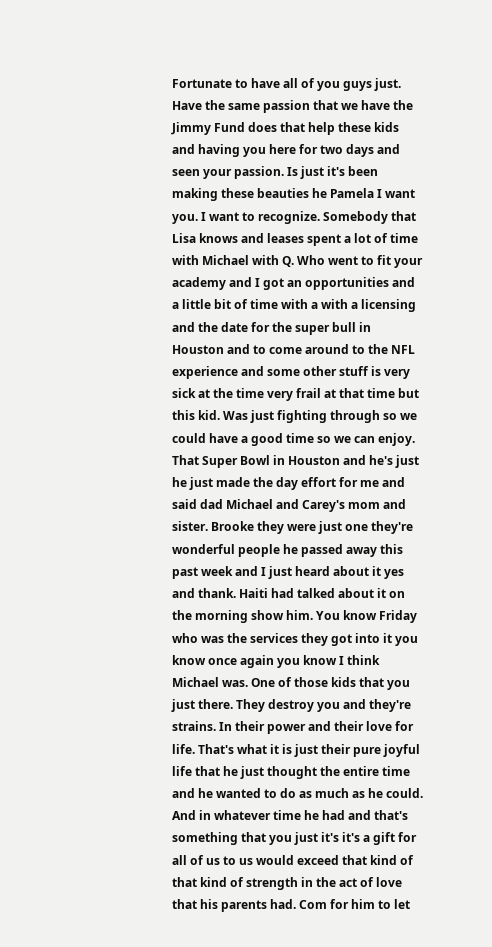Fortunate to have all of you guys just. Have the same passion that we have the Jimmy Fund does that help these kids and having you here for two days and seen your passion. Is just it's been making these beauties he Pamela I want you. I want to recognize. Somebody that Lisa knows and leases spent a lot of time with Michael with Q. Who went to fit your academy and I got an opportunities and a little bit of time with a with a licensing and the date for the super bull in Houston and to come around to the NFL experience and some other stuff is very sick at the time very frail at that time but this kid. Was just fighting through so we could have a good time so we can enjoy. That Super Bowl in Houston and he's just he just made the day effort for me and said dad Michael and Carey's mom and sister. Brooke they were just one they're wonderful people he passed away this past week and I just heard about it yes and thank. Haiti had talked about it on the morning show him. You know Friday who was the services they got into it you know once again you know I think Michael was. One of those kids that you just there. They destroy you and they're strains. In their power and their love for life. That's what it is just their pure joyful life that he just thought the entire time and he wanted to do as much as he could. And in whatever time he had and that's something that you just it's it's a gift for all of us to us would exceed that kind of that kind of strength in the act of love that his parents had. Com for him to let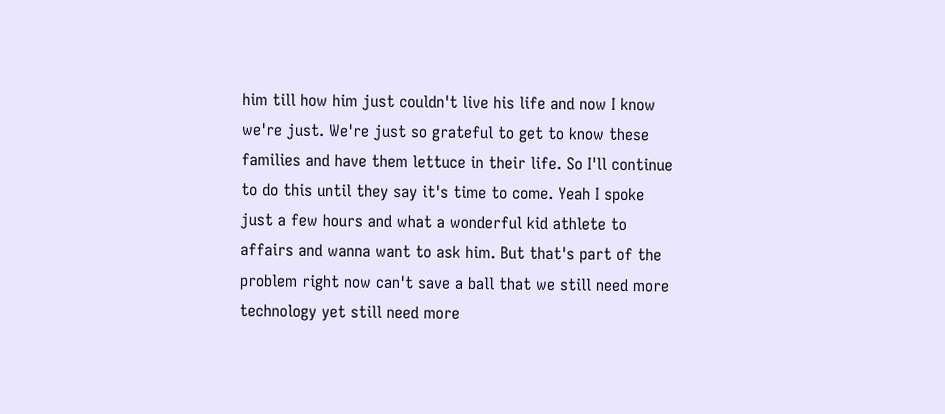him till how him just couldn't live his life and now I know we're just. We're just so grateful to get to know these families and have them lettuce in their life. So I'll continue to do this until they say it's time to come. Yeah I spoke just a few hours and what a wonderful kid athlete to affairs and wanna want to ask him. But that's part of the problem right now can't save a ball that we still need more technology yet still need more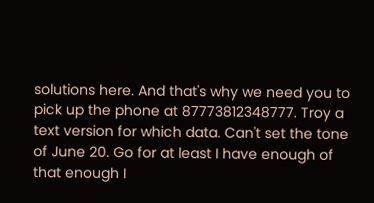solutions here. And that's why we need you to pick up the phone at 87773812348777. Troy a text version for which data. Can't set the tone of June 20. Go for at least I have enough of that enough I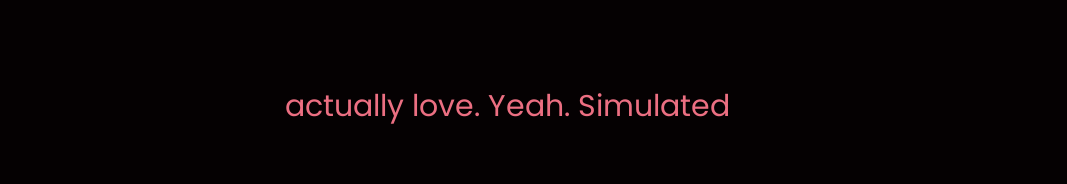actually love. Yeah. Simulated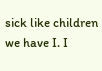sick like children we have I. I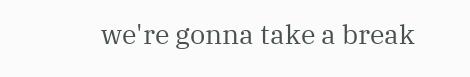we're gonna take a break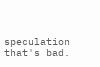speculation that's bad.